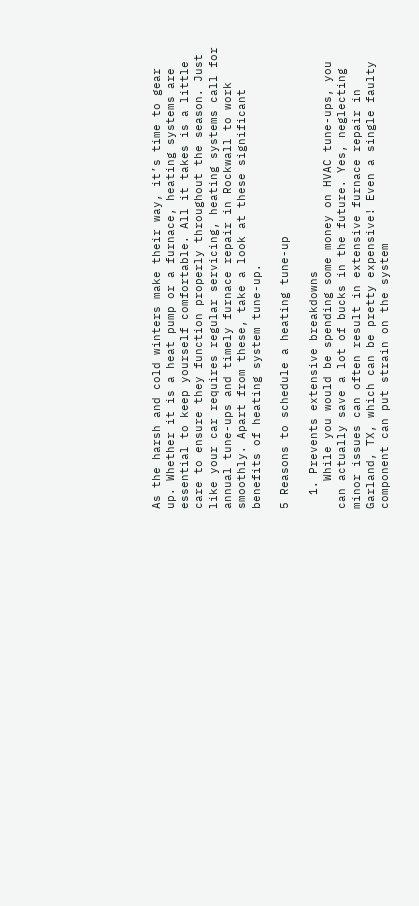As the harsh and cold winters make their way, it’s time to gear up. Whether it is a heat pump or a furnace, heating systems are essential to keep yourself comfortable. All it takes is a little care to ensure they function properly throughout the season. Just like your car requires regular servicing, heating systems call for annual tune-ups and timely furnace repair in Rockwall to work smoothly. Apart from these, take a look at these significant benefits of heating system tune-up.

5 Reasons to schedule a heating tune-up

  1. Prevents extensive breakdowns
    While you would be spending some money on HVAC tune-ups, you can actually save a lot of bucks in the future. Yes, neglecting minor issues can often result in extensive furnace repair in Garland, TX, which can be pretty expensive! Even a single faulty component can put strain on the system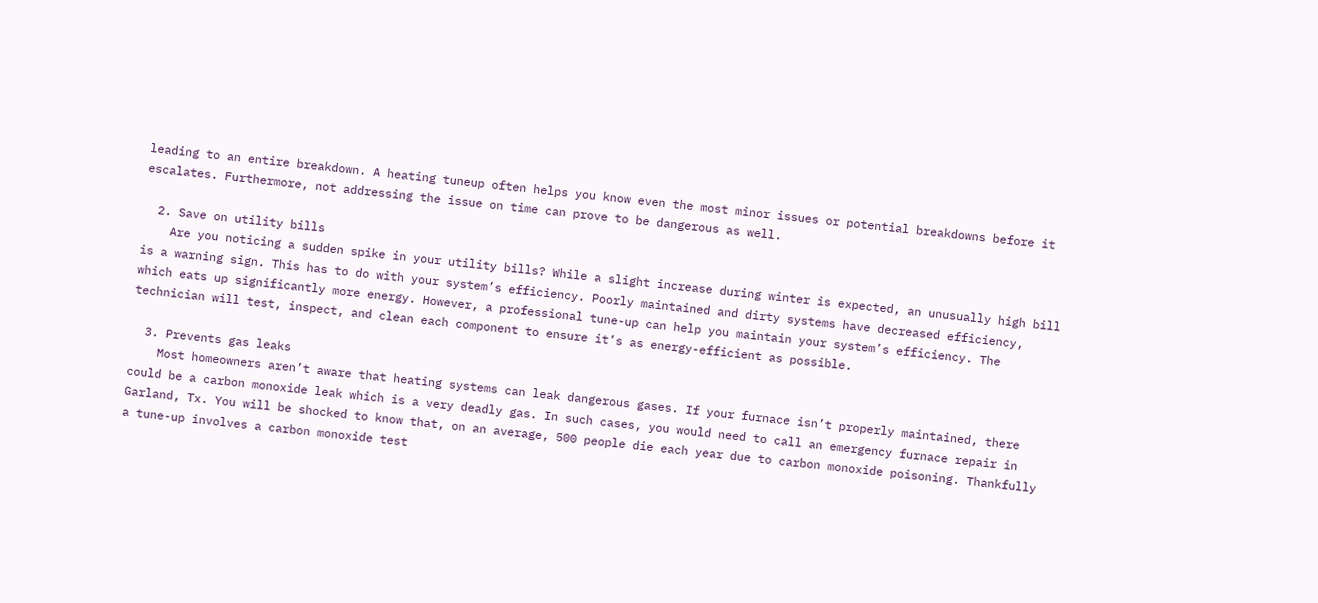leading to an entire breakdown. A heating tuneup often helps you know even the most minor issues or potential breakdowns before it escalates. Furthermore, not addressing the issue on time can prove to be dangerous as well.

  2. Save on utility bills
    Are you noticing a sudden spike in your utility bills? While a slight increase during winter is expected, an unusually high bill is a warning sign. This has to do with your system’s efficiency. Poorly maintained and dirty systems have decreased efficiency, which eats up significantly more energy. However, a professional tune-up can help you maintain your system’s efficiency. The technician will test, inspect, and clean each component to ensure it’s as energy-efficient as possible.

  3. Prevents gas leaks
    Most homeowners aren’t aware that heating systems can leak dangerous gases. If your furnace isn’t properly maintained, there could be a carbon monoxide leak which is a very deadly gas. In such cases, you would need to call an emergency furnace repair in Garland, Tx. You will be shocked to know that, on an average, 500 people die each year due to carbon monoxide poisoning. Thankfully a tune-up involves a carbon monoxide test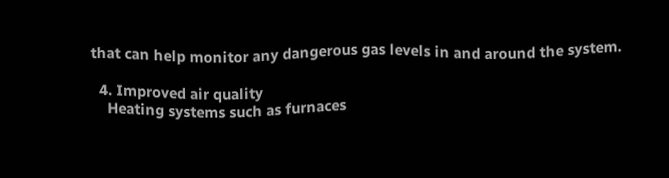that can help monitor any dangerous gas levels in and around the system.

  4. Improved air quality
    Heating systems such as furnaces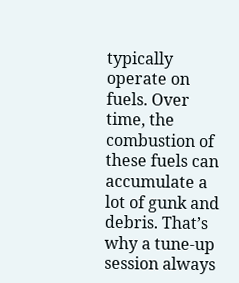typically operate on fuels. Over time, the combustion of these fuels can accumulate a lot of gunk and debris. That’s why a tune-up session always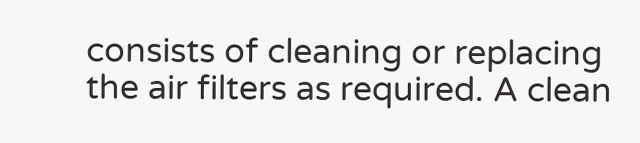consists of cleaning or replacing the air filters as required. A clean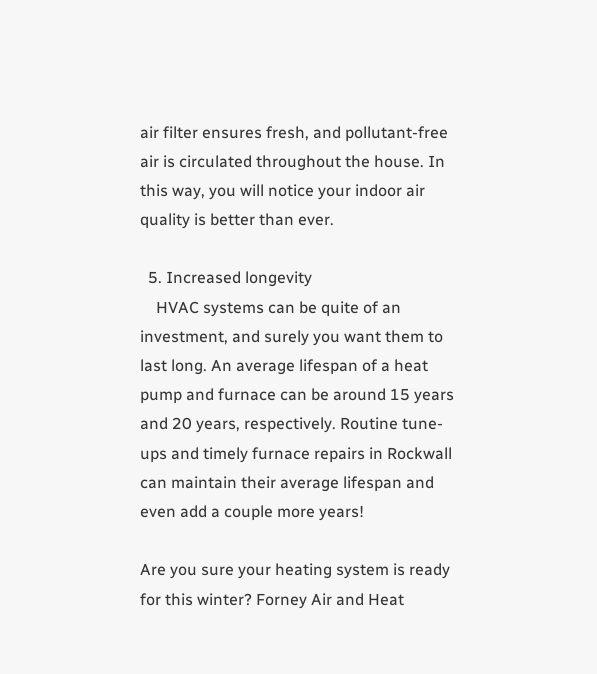air filter ensures fresh, and pollutant-free air is circulated throughout the house. In this way, you will notice your indoor air quality is better than ever.

  5. Increased longevity
    HVAC systems can be quite of an investment, and surely you want them to last long. An average lifespan of a heat pump and furnace can be around 15 years and 20 years, respectively. Routine tune-ups and timely furnace repairs in Rockwall can maintain their average lifespan and even add a couple more years!

Are you sure your heating system is ready for this winter? Forney Air and Heat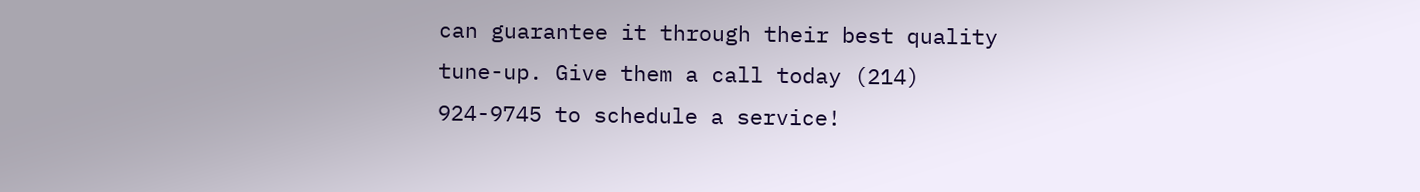can guarantee it through their best quality tune-up. Give them a call today (214) 924-9745 to schedule a service!